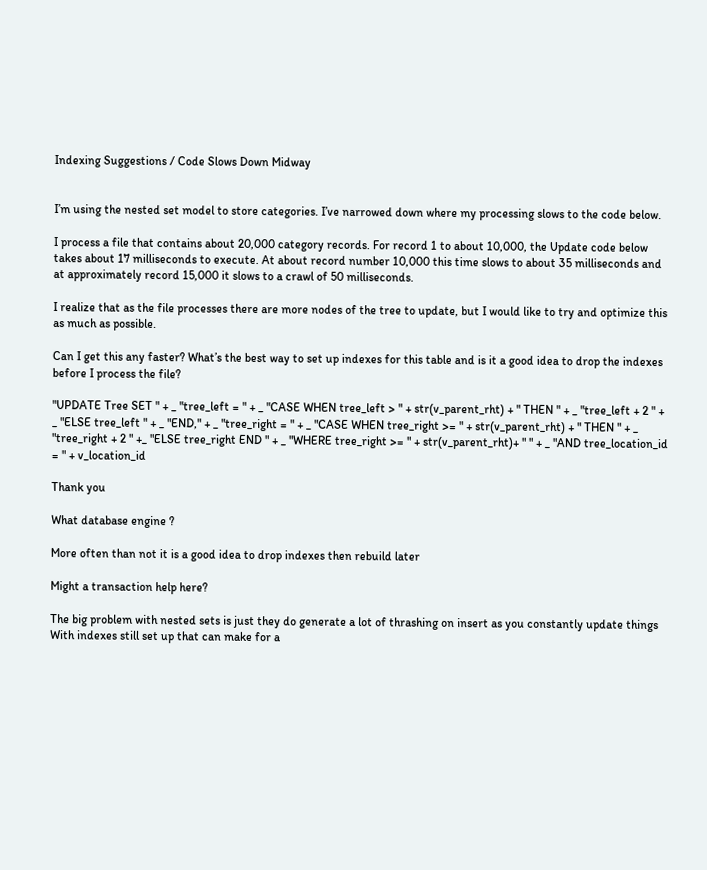Indexing Suggestions / Code Slows Down Midway


I’m using the nested set model to store categories. I’ve narrowed down where my processing slows to the code below.

I process a file that contains about 20,000 category records. For record 1 to about 10,000, the Update code below takes about 17 milliseconds to execute. At about record number 10,000 this time slows to about 35 milliseconds and at approximately record 15,000 it slows to a crawl of 50 milliseconds.

I realize that as the file processes there are more nodes of the tree to update, but I would like to try and optimize this as much as possible.

Can I get this any faster? What’s the best way to set up indexes for this table and is it a good idea to drop the indexes before I process the file?

"UPDATE Tree SET " + _ "tree_left = " + _ "CASE WHEN tree_left > " + str(v_parent_rht) + " THEN " + _ "tree_left + 2 " + _ "ELSE tree_left " + _ "END," + _ "tree_right = " + _ "CASE WHEN tree_right >= " + str(v_parent_rht) + " THEN " + _ "tree_right + 2 " +_ "ELSE tree_right END " + _ "WHERE tree_right >= " + str(v_parent_rht)+ " " + _ "AND tree_location_id = " + v_location_id

Thank you

What database engine ?

More often than not it is a good idea to drop indexes then rebuild later

Might a transaction help here?

The big problem with nested sets is just they do generate a lot of thrashing on insert as you constantly update things
With indexes still set up that can make for a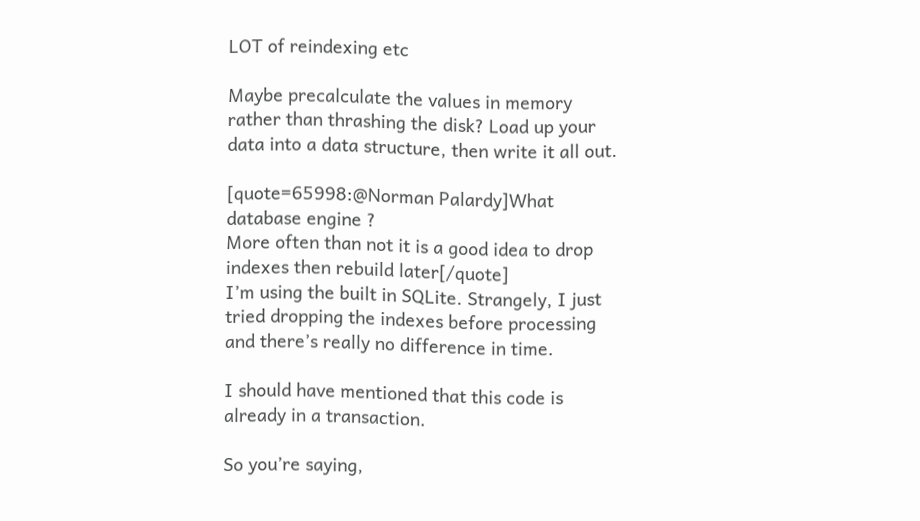LOT of reindexing etc

Maybe precalculate the values in memory rather than thrashing the disk? Load up your data into a data structure, then write it all out.

[quote=65998:@Norman Palardy]What database engine ?
More often than not it is a good idea to drop indexes then rebuild later[/quote]
I’m using the built in SQLite. Strangely, I just tried dropping the indexes before processing and there’s really no difference in time.

I should have mentioned that this code is already in a transaction.

So you’re saying,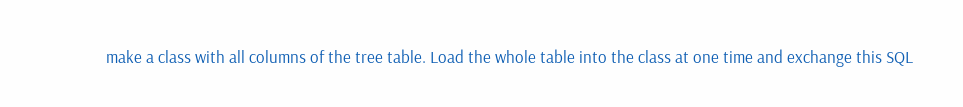make a class with all columns of the tree table. Load the whole table into the class at one time and exchange this SQL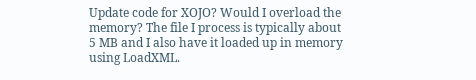Update code for XOJO? Would I overload the memory? The file I process is typically about 5 MB and I also have it loaded up in memory using LoadXML.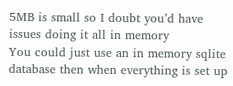5MB is small so I doubt you’d have issues doing it all in memory
You could just use an in memory sqlite database then when everything is set up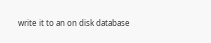write it to an on disk database